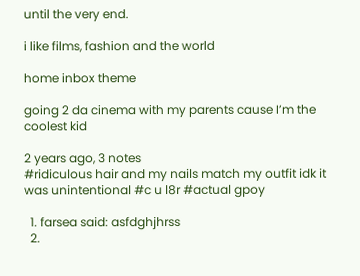until the very end.

i like films, fashion and the world

home inbox theme

going 2 da cinema with my parents cause I’m the coolest kid

2 years ago, 3 notes
#ridiculous hair and my nails match my outfit idk it was unintentional #c u l8r #actual gpoy

  1. farsea said: asfdghjhrss
  2.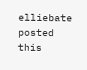elliebate posted this